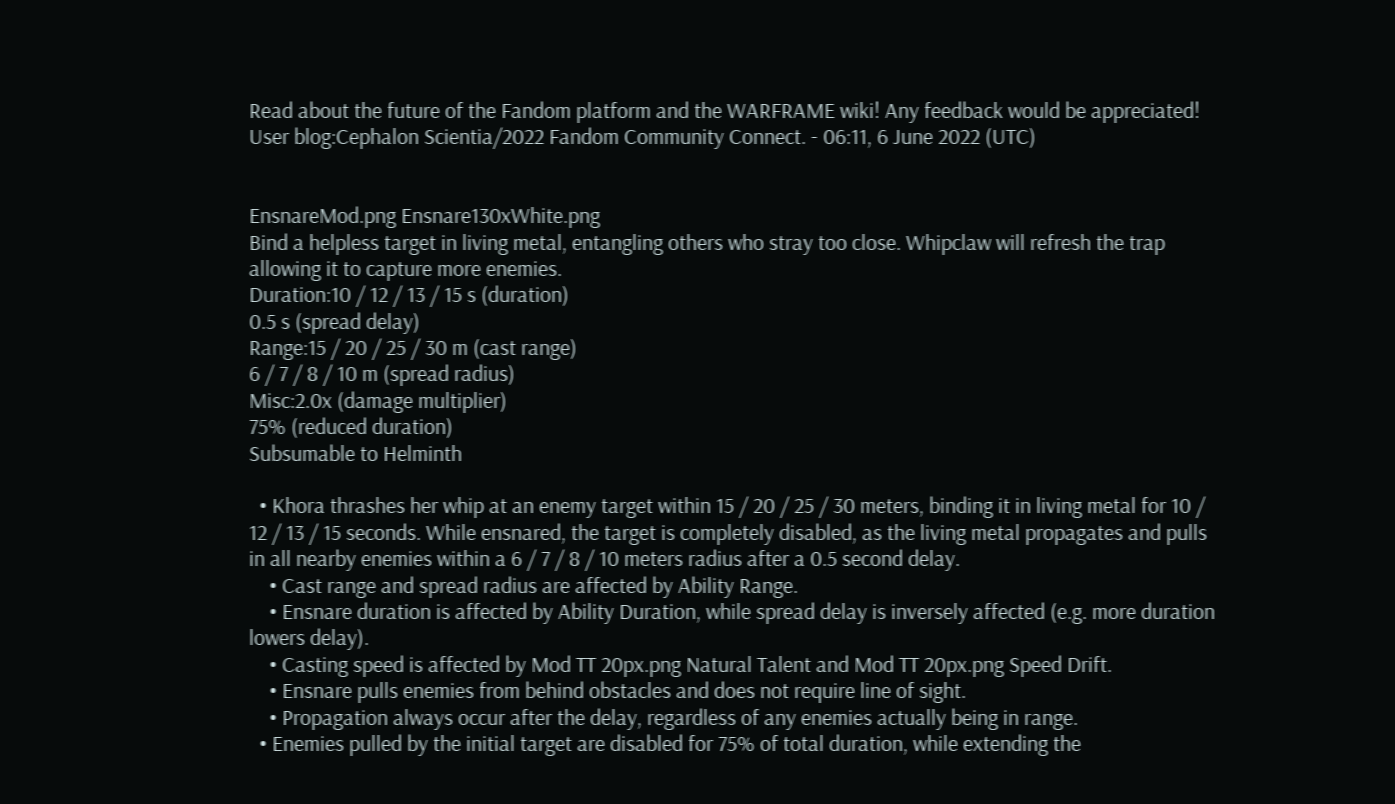Read about the future of the Fandom platform and the WARFRAME wiki! Any feedback would be appreciated! User blog:Cephalon Scientia/2022 Fandom Community Connect. - 06:11, 6 June 2022 (UTC)


EnsnareMod.png Ensnare130xWhite.png
Bind a helpless target in living metal, entangling others who stray too close. Whipclaw will refresh the trap allowing it to capture more enemies.
Duration:10 / 12 / 13 / 15 s (duration)
0.5 s (spread delay)
Range:15 / 20 / 25 / 30 m (cast range)
6 / 7 / 8 / 10 m (spread radius)
Misc:2.0x (damage multiplier)
75% (reduced duration)
Subsumable to Helminth

  • Khora thrashes her whip at an enemy target within 15 / 20 / 25 / 30 meters, binding it in living metal for 10 / 12 / 13 / 15 seconds. While ensnared, the target is completely disabled, as the living metal propagates and pulls in all nearby enemies within a 6 / 7 / 8 / 10 meters radius after a 0.5 second delay.
    • Cast range and spread radius are affected by Ability Range.
    • Ensnare duration is affected by Ability Duration, while spread delay is inversely affected (e.g. more duration lowers delay).
    • Casting speed is affected by Mod TT 20px.png Natural Talent and Mod TT 20px.png Speed Drift.
    • Ensnare pulls enemies from behind obstacles and does not require line of sight.
    • Propagation always occur after the delay, regardless of any enemies actually being in range.
  • Enemies pulled by the initial target are disabled for 75% of total duration, while extending the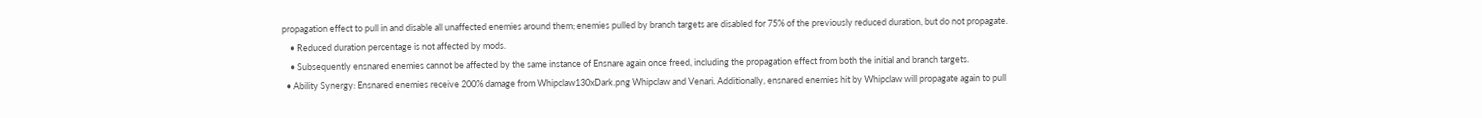propagation effect to pull in and disable all unaffected enemies around them; enemies pulled by branch targets are disabled for 75% of the previously reduced duration, but do not propagate.
    • Reduced duration percentage is not affected by mods.
    • Subsequently ensnared enemies cannot be affected by the same instance of Ensnare again once freed, including the propagation effect from both the initial and branch targets.
  • Ability Synergy: Ensnared enemies receive 200% damage from Whipclaw130xDark.png Whipclaw and Venari. Additionally, ensnared enemies hit by Whipclaw will propagate again to pull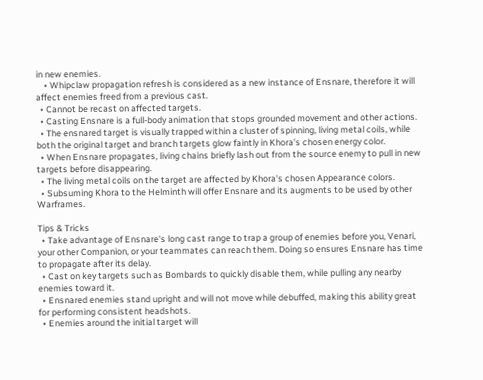in new enemies.
    • Whipclaw propagation refresh is considered as a new instance of Ensnare, therefore it will affect enemies freed from a previous cast.
  • Cannot be recast on affected targets.
  • Casting Ensnare is a full-body animation that stops grounded movement and other actions.
  • The ensnared target is visually trapped within a cluster of spinning, living metal coils, while both the original target and branch targets glow faintly in Khora's chosen energy color.
  • When Ensnare propagates, living chains briefly lash out from the source enemy to pull in new targets before disappearing.
  • The living metal coils on the target are affected by Khora's chosen Appearance colors.
  • Subsuming Khora to the Helminth will offer Ensnare and its augments to be used by other Warframes.

Tips & Tricks
  • Take advantage of Ensnare's long cast range to trap a group of enemies before you, Venari, your other Companion, or your teammates can reach them. Doing so ensures Ensnare has time to propagate after its delay.
  • Cast on key targets such as Bombards to quickly disable them, while pulling any nearby enemies toward it.
  • Ensnared enemies stand upright and will not move while debuffed, making this ability great for performing consistent headshots.
  • Enemies around the initial target will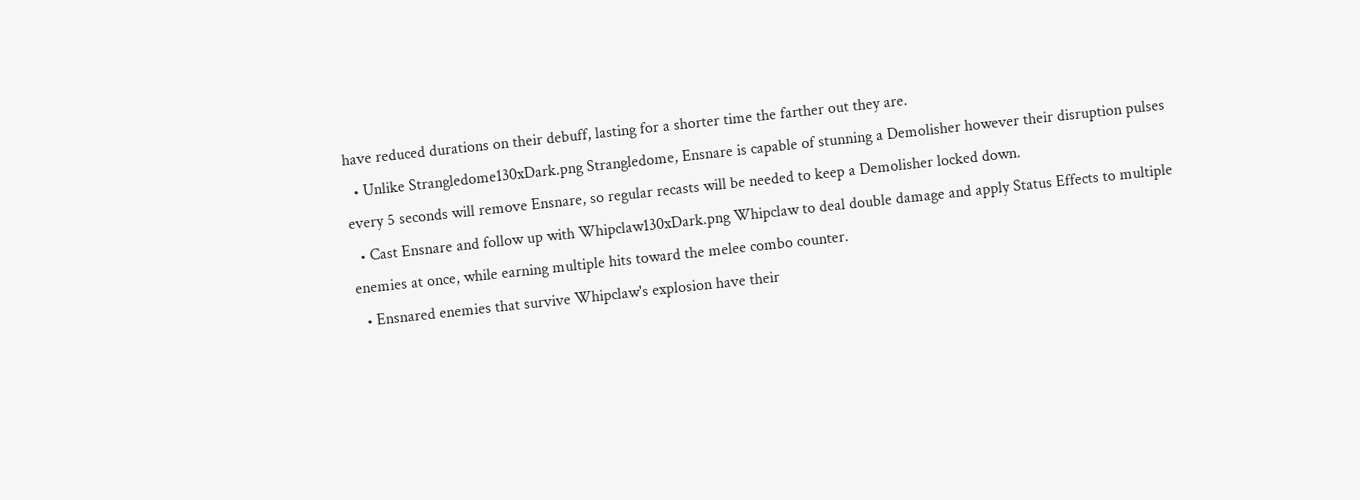have reduced durations on their debuff, lasting for a shorter time the farther out they are.
  • Unlike Strangledome130xDark.png Strangledome, Ensnare is capable of stunning a Demolisher however their disruption pulses every 5 seconds will remove Ensnare, so regular recasts will be needed to keep a Demolisher locked down.
  • Cast Ensnare and follow up with Whipclaw130xDark.png Whipclaw to deal double damage and apply Status Effects to multiple enemies at once, while earning multiple hits toward the melee combo counter.
  • Ensnared enemies that survive Whipclaw's explosion have their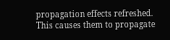propagation effects refreshed. This causes them to propagate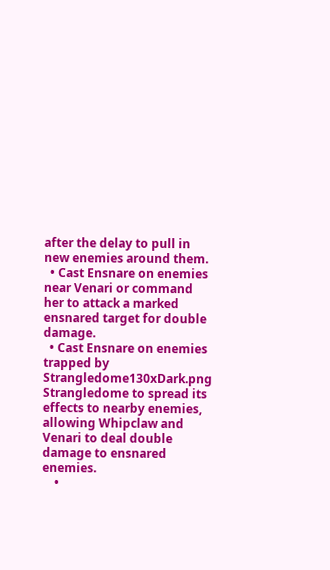after the delay to pull in new enemies around them.
  • Cast Ensnare on enemies near Venari or command her to attack a marked ensnared target for double damage.
  • Cast Ensnare on enemies trapped by Strangledome130xDark.png Strangledome to spread its effects to nearby enemies, allowing Whipclaw and Venari to deal double damage to ensnared enemies.
    •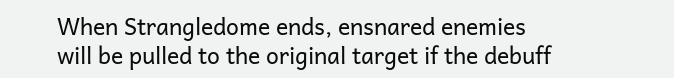When Strangledome ends, ensnared enemies will be pulled to the original target if the debuff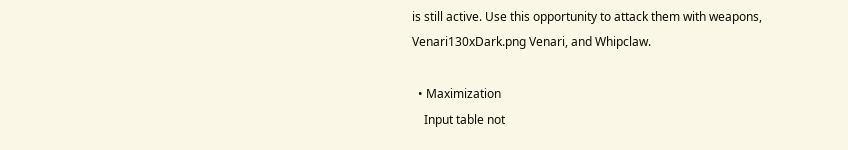is still active. Use this opportunity to attack them with weapons, Venari130xDark.png Venari, and Whipclaw.

  • Maximization
    Input table not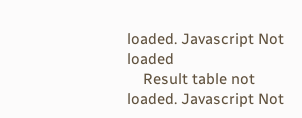loaded. Javascript Not loaded
    Result table not loaded. Javascript Not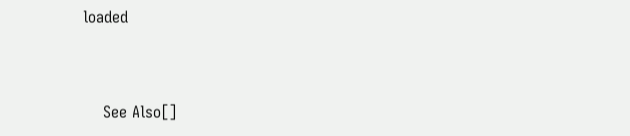loaded


    See Also[]